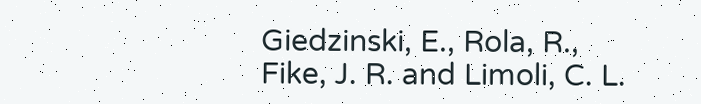Giedzinski, E., Rola, R., Fike, J. R. and Limoli, C. L.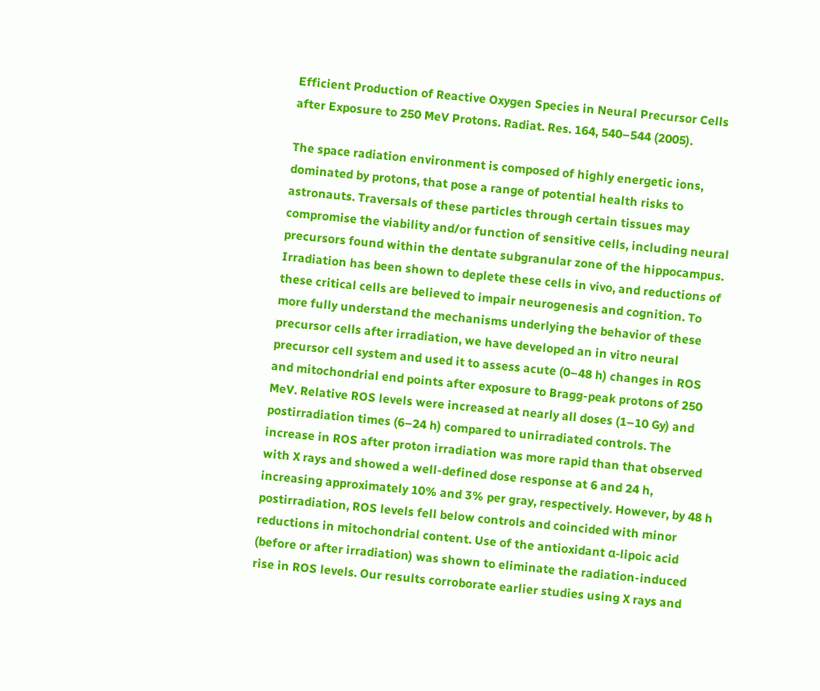Efficient Production of Reactive Oxygen Species in Neural Precursor Cells after Exposure to 250 MeV Protons. Radiat. Res. 164, 540–544 (2005).

The space radiation environment is composed of highly energetic ions, dominated by protons, that pose a range of potential health risks to astronauts. Traversals of these particles through certain tissues may compromise the viability and/or function of sensitive cells, including neural precursors found within the dentate subgranular zone of the hippocampus. Irradiation has been shown to deplete these cells in vivo, and reductions of these critical cells are believed to impair neurogenesis and cognition. To more fully understand the mechanisms underlying the behavior of these precursor cells after irradiation, we have developed an in vitro neural precursor cell system and used it to assess acute (0–48 h) changes in ROS and mitochondrial end points after exposure to Bragg-peak protons of 250 MeV. Relative ROS levels were increased at nearly all doses (1–10 Gy) and postirradiation times (6–24 h) compared to unirradiated controls. The increase in ROS after proton irradiation was more rapid than that observed with X rays and showed a well-defined dose response at 6 and 24 h, increasing approximately 10% and 3% per gray, respectively. However, by 48 h postirradiation, ROS levels fell below controls and coincided with minor reductions in mitochondrial content. Use of the antioxidant α-lipoic acid (before or after irradiation) was shown to eliminate the radiation-induced rise in ROS levels. Our results corroborate earlier studies using X rays and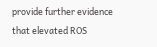provide further evidence that elevated ROS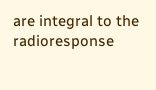are integral to the radioresponse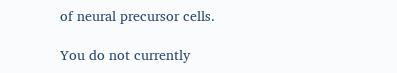of neural precursor cells.

You do not currently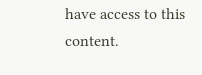have access to this content.